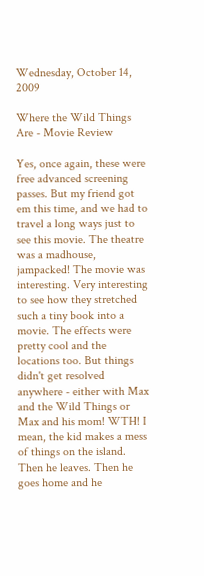Wednesday, October 14, 2009

Where the Wild Things Are - Movie Review

Yes, once again, these were free advanced screening passes. But my friend got em this time, and we had to travel a long ways just to see this movie. The theatre was a madhouse, jampacked! The movie was interesting. Very interesting to see how they stretched such a tiny book into a movie. The effects were pretty cool and the locations too. But things didn't get resolved anywhere - either with Max and the Wild Things or Max and his mom! WTH! I mean, the kid makes a mess of things on the island. Then he leaves. Then he goes home and he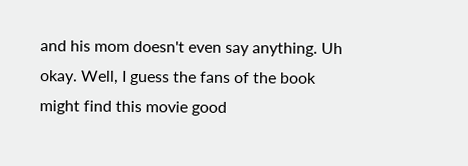and his mom doesn't even say anything. Uh okay. Well, I guess the fans of the book might find this movie good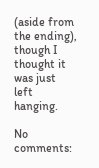(aside from the ending), though I thought it was just left hanging.

No comments: